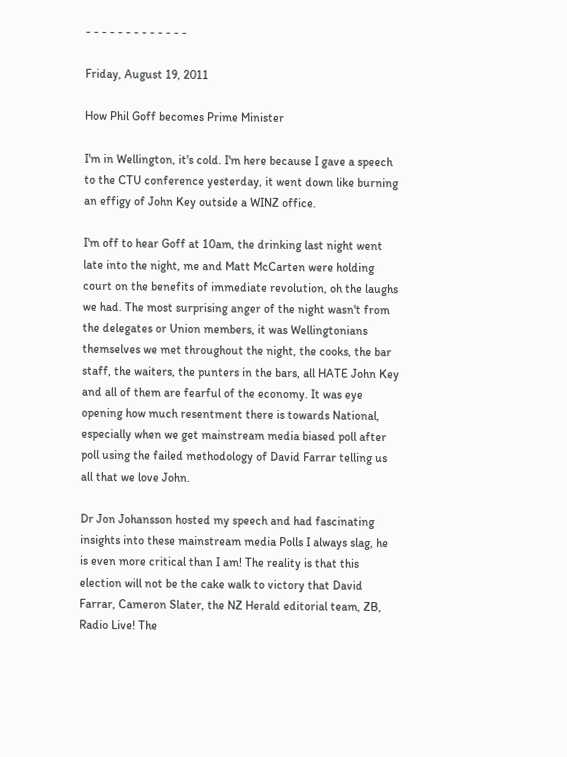- - - - - - - - - - - - -

Friday, August 19, 2011

How Phil Goff becomes Prime Minister

I'm in Wellington, it's cold. I'm here because I gave a speech to the CTU conference yesterday, it went down like burning an effigy of John Key outside a WINZ office.

I'm off to hear Goff at 10am, the drinking last night went late into the night, me and Matt McCarten were holding court on the benefits of immediate revolution, oh the laughs we had. The most surprising anger of the night wasn't from the delegates or Union members, it was Wellingtonians themselves we met throughout the night, the cooks, the bar staff, the waiters, the punters in the bars, all HATE John Key and all of them are fearful of the economy. It was eye opening how much resentment there is towards National, especially when we get mainstream media biased poll after poll using the failed methodology of David Farrar telling us all that we love John.

Dr Jon Johansson hosted my speech and had fascinating insights into these mainstream media Polls I always slag, he is even more critical than I am! The reality is that this election will not be the cake walk to victory that David Farrar, Cameron Slater, the NZ Herald editorial team, ZB, Radio Live! The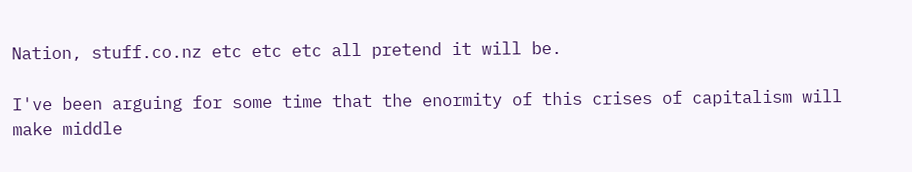Nation, stuff.co.nz etc etc etc all pretend it will be.

I've been arguing for some time that the enormity of this crises of capitalism will make middle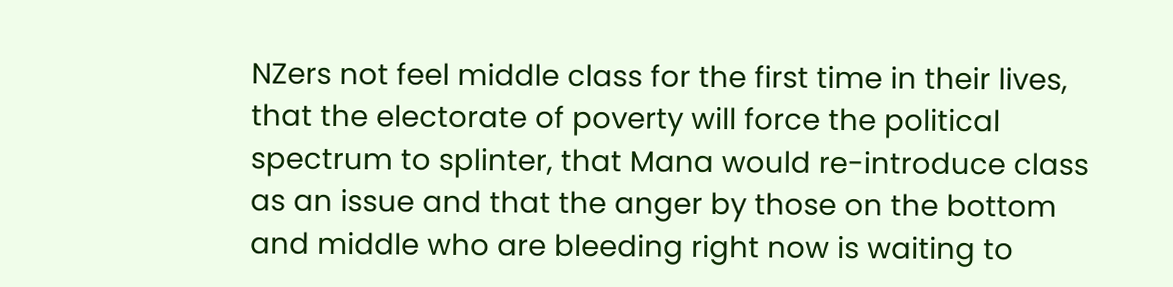NZers not feel middle class for the first time in their lives, that the electorate of poverty will force the political spectrum to splinter, that Mana would re-introduce class as an issue and that the anger by those on the bottom and middle who are bleeding right now is waiting to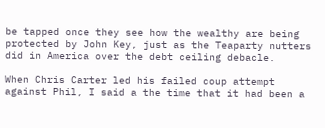be tapped once they see how the wealthy are being protected by John Key, just as the Teaparty nutters did in America over the debt ceiling debacle.

When Chris Carter led his failed coup attempt against Phil, I said a the time that it had been a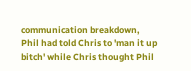communication breakdown, Phil had told Chris to 'man it up bitch' while Chris thought Phil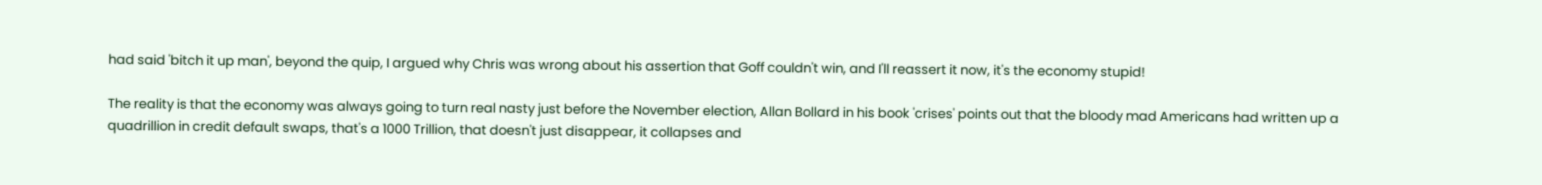had said 'bitch it up man', beyond the quip, I argued why Chris was wrong about his assertion that Goff couldn't win, and I'll reassert it now, it's the economy stupid!

The reality is that the economy was always going to turn real nasty just before the November election, Allan Bollard in his book 'crises' points out that the bloody mad Americans had written up a quadrillion in credit default swaps, that's a 1000 Trillion, that doesn't just disappear, it collapses and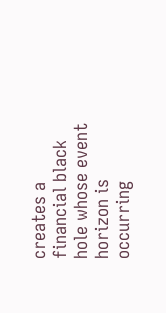creates a financial black hole whose event horizon is occurring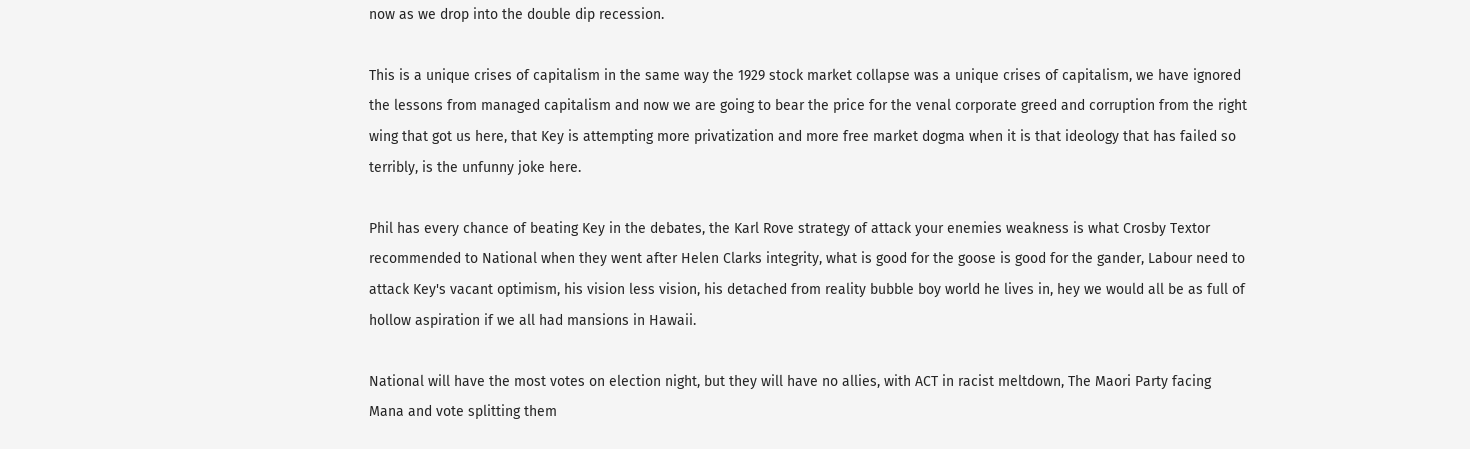now as we drop into the double dip recession.

This is a unique crises of capitalism in the same way the 1929 stock market collapse was a unique crises of capitalism, we have ignored the lessons from managed capitalism and now we are going to bear the price for the venal corporate greed and corruption from the right wing that got us here, that Key is attempting more privatization and more free market dogma when it is that ideology that has failed so terribly, is the unfunny joke here.

Phil has every chance of beating Key in the debates, the Karl Rove strategy of attack your enemies weakness is what Crosby Textor recommended to National when they went after Helen Clarks integrity, what is good for the goose is good for the gander, Labour need to attack Key's vacant optimism, his vision less vision, his detached from reality bubble boy world he lives in, hey we would all be as full of hollow aspiration if we all had mansions in Hawaii.

National will have the most votes on election night, but they will have no allies, with ACT in racist meltdown, The Maori Party facing Mana and vote splitting them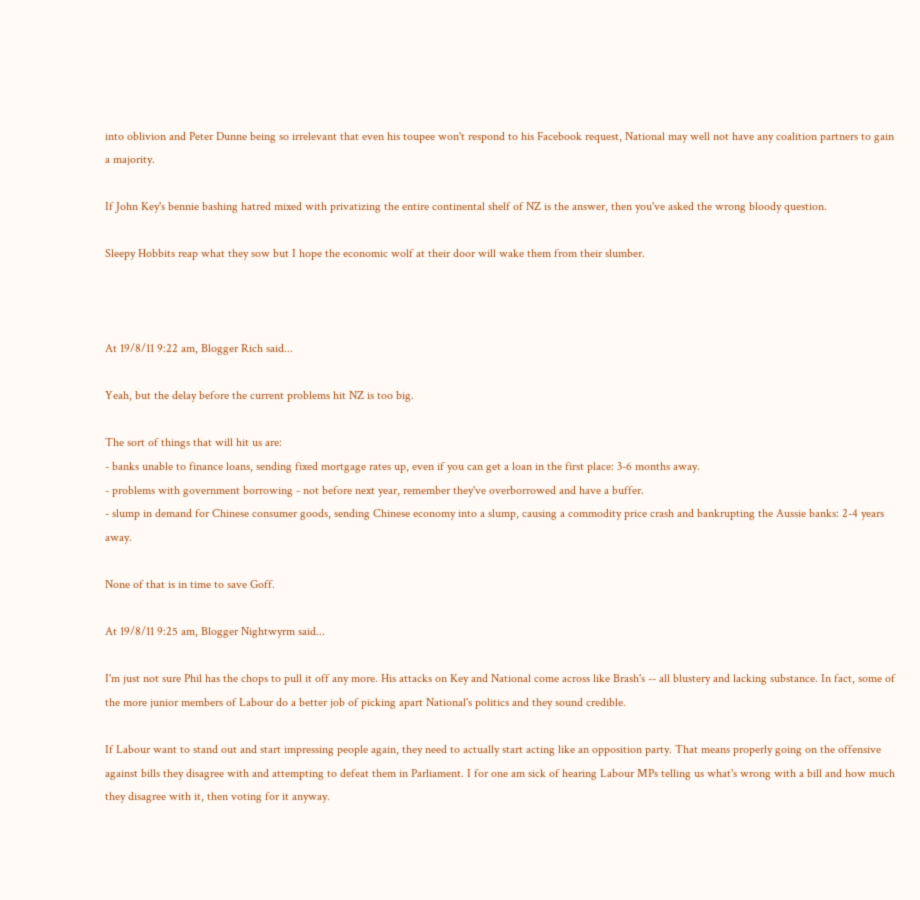into oblivion and Peter Dunne being so irrelevant that even his toupee won't respond to his Facebook request, National may well not have any coalition partners to gain a majority.

If John Key's bennie bashing hatred mixed with privatizing the entire continental shelf of NZ is the answer, then you've asked the wrong bloody question.

Sleepy Hobbits reap what they sow but I hope the economic wolf at their door will wake them from their slumber.



At 19/8/11 9:22 am, Blogger Rich said...

Yeah, but the delay before the current problems hit NZ is too big.

The sort of things that will hit us are:
- banks unable to finance loans, sending fixed mortgage rates up, even if you can get a loan in the first place: 3-6 months away.
- problems with government borrowing - not before next year, remember they've overborrowed and have a buffer.
- slump in demand for Chinese consumer goods, sending Chinese economy into a slump, causing a commodity price crash and bankrupting the Aussie banks: 2-4 years away.

None of that is in time to save Goff.

At 19/8/11 9:25 am, Blogger Nightwyrm said...

I'm just not sure Phil has the chops to pull it off any more. His attacks on Key and National come across like Brash's -- all blustery and lacking substance. In fact, some of the more junior members of Labour do a better job of picking apart National's politics and they sound credible.

If Labour want to stand out and start impressing people again, they need to actually start acting like an opposition party. That means properly going on the offensive against bills they disagree with and attempting to defeat them in Parliament. I for one am sick of hearing Labour MPs telling us what's wrong with a bill and how much they disagree with it, then voting for it anyway.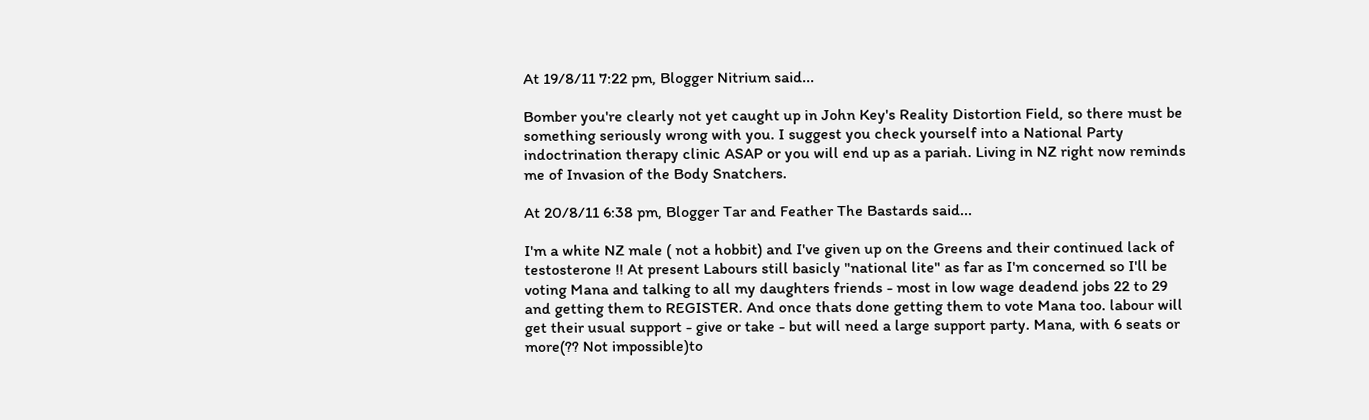At 19/8/11 7:22 pm, Blogger Nitrium said...

Bomber you're clearly not yet caught up in John Key's Reality Distortion Field, so there must be something seriously wrong with you. I suggest you check yourself into a National Party indoctrination therapy clinic ASAP or you will end up as a pariah. Living in NZ right now reminds me of Invasion of the Body Snatchers.

At 20/8/11 6:38 pm, Blogger Tar and Feather The Bastards said...

I'm a white NZ male ( not a hobbit) and I've given up on the Greens and their continued lack of testosterone !! At present Labours still basicly "national lite" as far as I'm concerned so I'll be voting Mana and talking to all my daughters friends - most in low wage deadend jobs 22 to 29 and getting them to REGISTER. And once thats done getting them to vote Mana too. labour will get their usual support - give or take - but will need a large support party. Mana, with 6 seats or more(?? Not impossible)to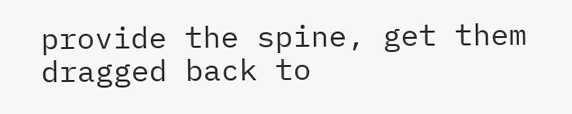provide the spine, get them dragged back to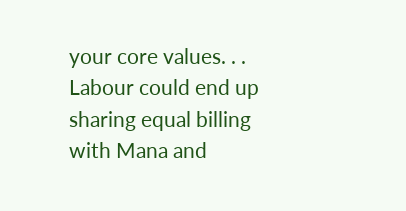your core values. . . Labour could end up sharing equal billing with Mana and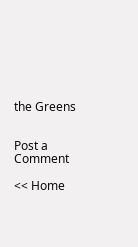the Greens


Post a Comment

<< Home